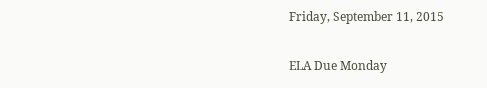Friday, September 11, 2015

ELA Due Monday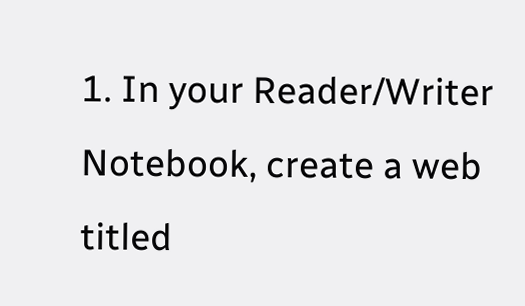1. In your Reader/Writer Notebook, create a web titled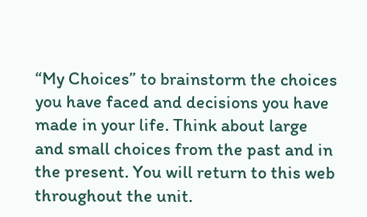“My Choices” to brainstorm the choices you have faced and decisions you have made in your life. Think about large and small choices from the past and in the present. You will return to this web throughout the unit.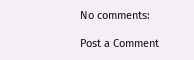No comments:

Post a Comment